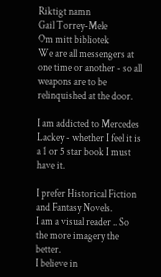Riktigt namn
Gail Torrey-Mele
Om mitt bibliotek
We are all messengers at one time or another - so all weapons are to be relinquished at the door.

I am addicted to Mercedes Lackey - whether I feel it is a 1 or 5 star book I must have it.

I prefer Historical Fiction and Fantasy Novels.
I am a visual reader .. So the more imagery the better.
I believe in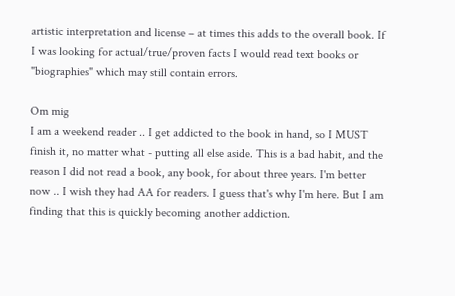artistic interpretation and license – at times this adds to the overall book. If I was looking for actual/true/proven facts I would read text books or "biographies" which may still contain errors.

Om mig
I am a weekend reader .. I get addicted to the book in hand, so I MUST finish it, no matter what - putting all else aside. This is a bad habit, and the reason I did not read a book, any book, for about three years. I'm better now .. I wish they had AA for readers. I guess that's why I'm here. But I am finding that this is quickly becoming another addiction.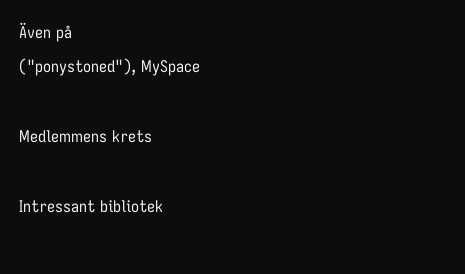Även på
("ponystoned"), MySpace

Medlemmens krets

Intressant bibliotek